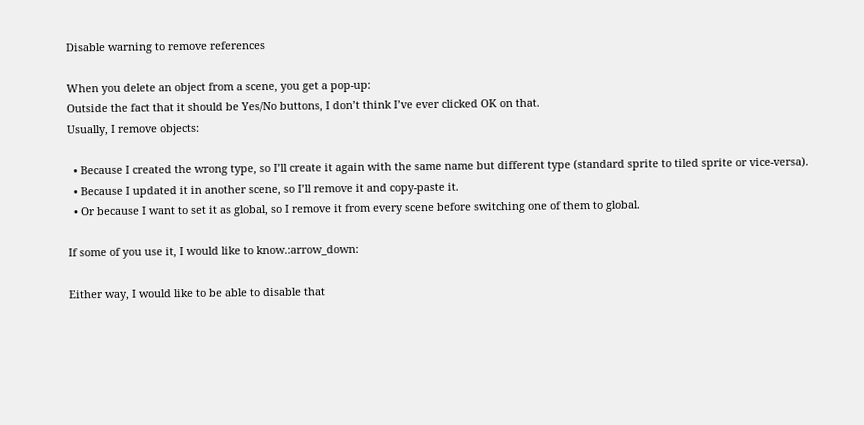Disable warning to remove references

When you delete an object from a scene, you get a pop-up:
Outside the fact that it should be Yes/No buttons, I don’t think I’ve ever clicked OK on that.
Usually, I remove objects:

  • Because I created the wrong type, so I’ll create it again with the same name but different type (standard sprite to tiled sprite or vice-versa).
  • Because I updated it in another scene, so I’ll remove it and copy-paste it.
  • Or because I want to set it as global, so I remove it from every scene before switching one of them to global.

If some of you use it, I would like to know.:arrow_down:

Either way, I would like to be able to disable that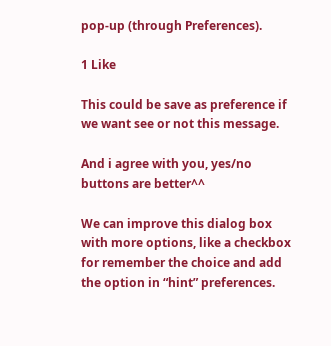pop-up (through Preferences).

1 Like

This could be save as preference if we want see or not this message.

And i agree with you, yes/no buttons are better^^

We can improve this dialog box with more options, like a checkbox for remember the choice and add the option in “hint” preferences.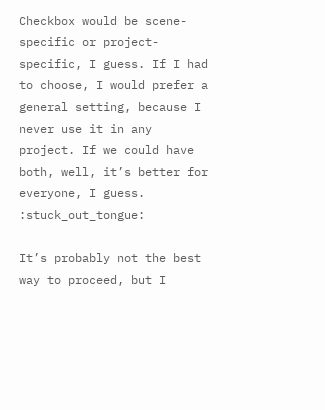Checkbox would be scene-specific or project-specific, I guess. If I had to choose, I would prefer a general setting, because I never use it in any project. If we could have both, well, it’s better for everyone, I guess. :stuck_out_tongue:

It’s probably not the best way to proceed, but I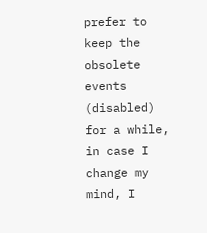prefer to keep the obsolete events (disabled) for a while, in case I change my mind, I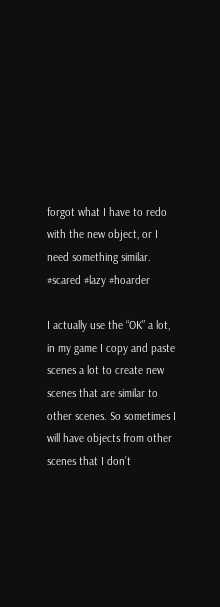forgot what I have to redo with the new object, or I need something similar. #scared #lazy #hoarder

I actually use the “OK” a lot, in my game I copy and paste scenes a lot to create new scenes that are similar to other scenes. So sometimes I will have objects from other scenes that I don’t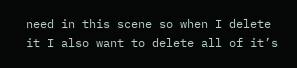need in this scene so when I delete it I also want to delete all of it’s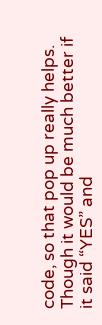code, so that pop up really helps. Though it would be much better if it said “YES” and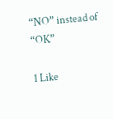“NO” instead of “OK”

1 Like